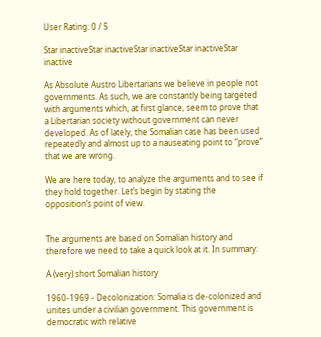User Rating: 0 / 5

Star inactiveStar inactiveStar inactiveStar inactiveStar inactive

As Absolute Austro Libertarians we believe in people not governments. As such, we are constantly being targeted with arguments which, at first glance, seem to prove that a Libertarian society without government can never developed. As of lately, the Somalian case has been used repeatedly and almost up to a nauseating point to “prove” that we are wrong.

We are here today, to analyze the arguments and to see if they hold together. Let’s begin by stating the opposition’s point of view.


The arguments are based on Somalian history and therefore we need to take a quick look at it. In summary:

A (very) short Somalian history

1960-1969 - Decolonization: Somalia is de-colonized and unites under a civilian government. This government is democratic with relative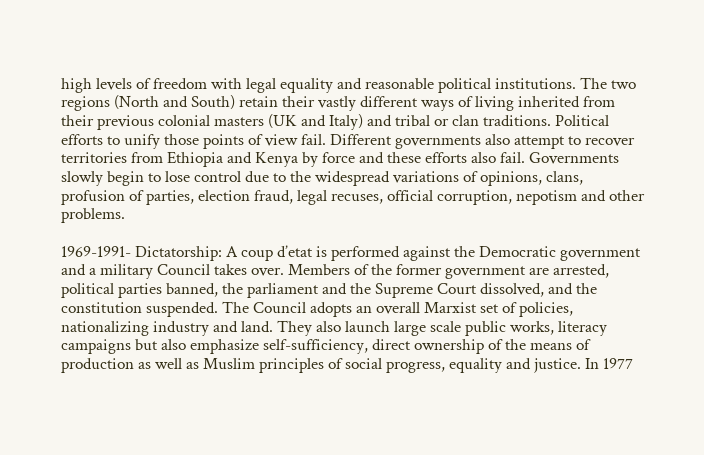high levels of freedom with legal equality and reasonable political institutions. The two regions (North and South) retain their vastly different ways of living inherited from their previous colonial masters (UK and Italy) and tribal or clan traditions. Political efforts to unify those points of view fail. Different governments also attempt to recover territories from Ethiopia and Kenya by force and these efforts also fail. Governments slowly begin to lose control due to the widespread variations of opinions, clans, profusion of parties, election fraud, legal recuses, official corruption, nepotism and other problems.

1969-1991- Dictatorship: A coup d’etat is performed against the Democratic government and a military Council takes over. Members of the former government are arrested, political parties banned, the parliament and the Supreme Court dissolved, and the constitution suspended. The Council adopts an overall Marxist set of policies, nationalizing industry and land. They also launch large scale public works, literacy campaigns but also emphasize self-sufficiency, direct ownership of the means of production as well as Muslim principles of social progress, equality and justice. In 1977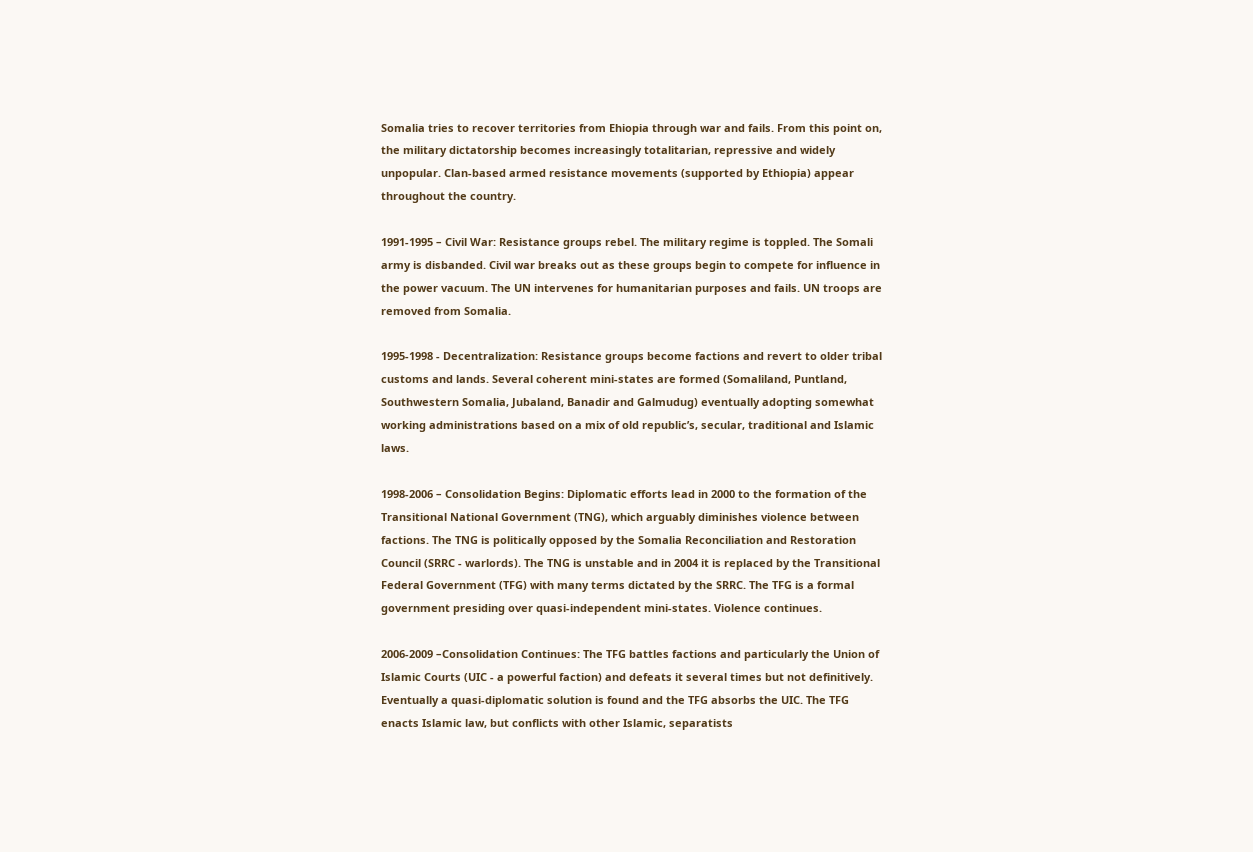Somalia tries to recover territories from Ehiopia through war and fails. From this point on, the military dictatorship becomes increasingly totalitarian, repressive and widely unpopular. Clan-based armed resistance movements (supported by Ethiopia) appear throughout the country.

1991-1995 – Civil War: Resistance groups rebel. The military regime is toppled. The Somali army is disbanded. Civil war breaks out as these groups begin to compete for influence in the power vacuum. The UN intervenes for humanitarian purposes and fails. UN troops are removed from Somalia.

1995-1998 - Decentralization: Resistance groups become factions and revert to older tribal customs and lands. Several coherent mini-states are formed (Somaliland, Puntland, Southwestern Somalia, Jubaland, Banadir and Galmudug) eventually adopting somewhat working administrations based on a mix of old republic’s, secular, traditional and Islamic laws.

1998-2006 – Consolidation Begins: Diplomatic efforts lead in 2000 to the formation of the Transitional National Government (TNG), which arguably diminishes violence between factions. The TNG is politically opposed by the Somalia Reconciliation and Restoration Council (SRRC - warlords). The TNG is unstable and in 2004 it is replaced by the Transitional Federal Government (TFG) with many terms dictated by the SRRC. The TFG is a formal government presiding over quasi-independent mini-states. Violence continues.

2006-2009 –Consolidation Continues: The TFG battles factions and particularly the Union of Islamic Courts (UIC - a powerful faction) and defeats it several times but not definitively. Eventually a quasi-diplomatic solution is found and the TFG absorbs the UIC. The TFG enacts Islamic law, but conflicts with other Islamic, separatists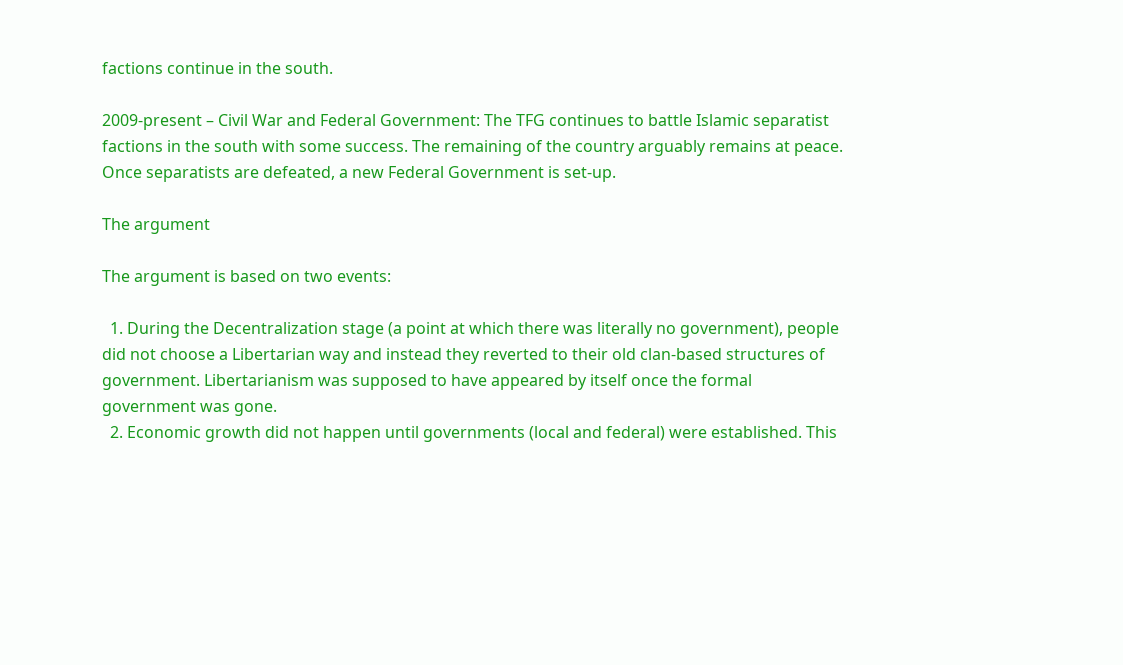factions continue in the south.

2009-present – Civil War and Federal Government: The TFG continues to battle Islamic separatist factions in the south with some success. The remaining of the country arguably remains at peace. Once separatists are defeated, a new Federal Government is set-up.

The argument

The argument is based on two events:

  1. During the Decentralization stage (a point at which there was literally no government), people did not choose a Libertarian way and instead they reverted to their old clan-based structures of government. Libertarianism was supposed to have appeared by itself once the formal government was gone.
  2. Economic growth did not happen until governments (local and federal) were established. This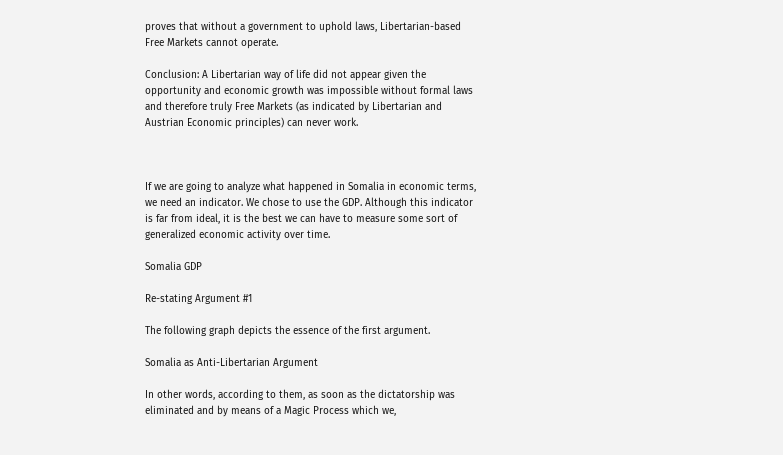proves that without a government to uphold laws, Libertarian-based Free Markets cannot operate.

Conclusion: A Libertarian way of life did not appear given the opportunity and economic growth was impossible without formal laws and therefore truly Free Markets (as indicated by Libertarian and Austrian Economic principles) can never work.



If we are going to analyze what happened in Somalia in economic terms, we need an indicator. We chose to use the GDP. Although this indicator is far from ideal, it is the best we can have to measure some sort of generalized economic activity over time.

Somalia GDP

Re-stating Argument #1

The following graph depicts the essence of the first argument.

Somalia as Anti-Libertarian Argument

In other words, according to them, as soon as the dictatorship was eliminated and by means of a Magic Process which we,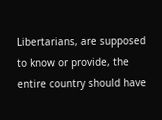Libertarians, are supposed to know or provide, the entire country should have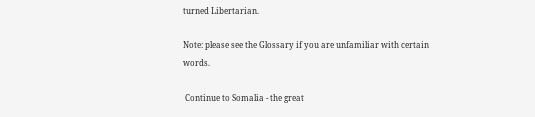turned Libertarian.

Note: please see the Glossary if you are unfamiliar with certain words.

 Continue to Somalia - the great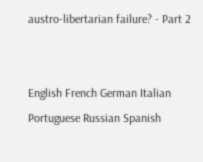austro-libertarian failure? - Part 2


English French German Italian Portuguese Russian Spanish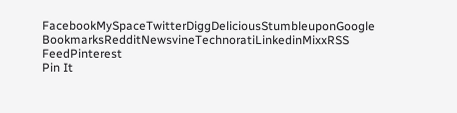FacebookMySpaceTwitterDiggDeliciousStumbleuponGoogle BookmarksRedditNewsvineTechnoratiLinkedinMixxRSS FeedPinterest
Pin It